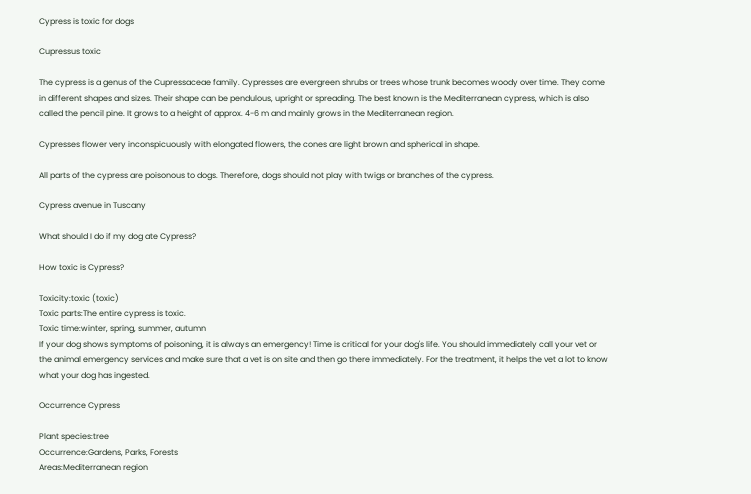Cypress is toxic for dogs

Cupressus toxic

The cypress is a genus of the Cupressaceae family. Cypresses are evergreen shrubs or trees whose trunk becomes woody over time. They come in different shapes and sizes. Their shape can be pendulous, upright or spreading. The best known is the Mediterranean cypress, which is also called the pencil pine. It grows to a height of approx. 4-6 m and mainly grows in the Mediterranean region.

Cypresses flower very inconspicuously with elongated flowers, the cones are light brown and spherical in shape.

All parts of the cypress are poisonous to dogs. Therefore, dogs should not play with twigs or branches of the cypress.

Cypress avenue in Tuscany

What should I do if my dog ate Cypress?

How toxic is Cypress?

Toxicity:toxic (toxic)
Toxic parts:The entire cypress is toxic.
Toxic time:winter, spring, summer, autumn
If your dog shows symptoms of poisoning, it is always an emergency! Time is critical for your dog's life. You should immediately call your vet or the animal emergency services and make sure that a vet is on site and then go there immediately. For the treatment, it helps the vet a lot to know what your dog has ingested.

Occurrence Cypress

Plant species:tree
Occurrence:Gardens, Parks, Forests
Areas:Mediterranean region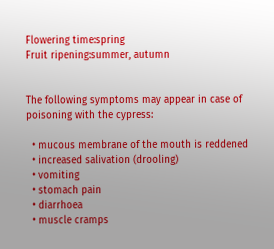Flowering time:spring
Fruit ripening:summer, autumn


The following symptoms may appear in case of poisoning with the cypress:

  • mucous membrane of the mouth is reddened
  • increased salivation (drooling)
  • vomiting
  • stomach pain
  • diarrhoea
  • muscle cramps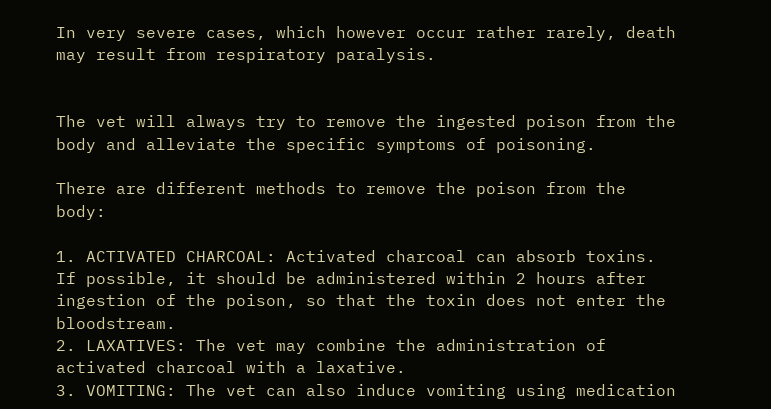In very severe cases, which however occur rather rarely, death may result from respiratory paralysis.


The vet will always try to remove the ingested poison from the body and alleviate the specific symptoms of poisoning.

There are different methods to remove the poison from the body:

1. ACTIVATED CHARCOAL: Activated charcoal can absorb toxins. If possible, it should be administered within 2 hours after ingestion of the poison, so that the toxin does not enter the bloodstream.
2. LAXATIVES: The vet may combine the administration of activated charcoal with a laxative.
3. VOMITING: The vet can also induce vomiting using medication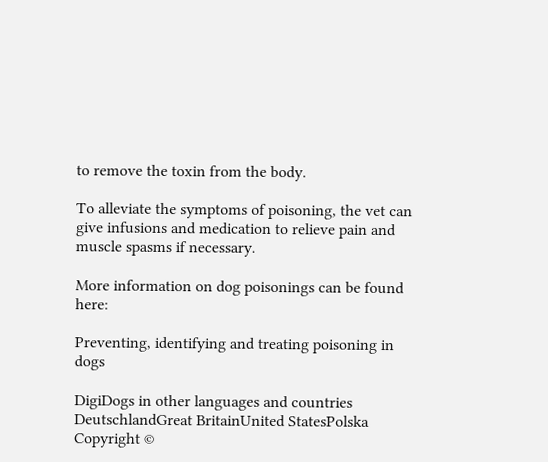to remove the toxin from the body.

To alleviate the symptoms of poisoning, the vet can give infusions and medication to relieve pain and muscle spasms if necessary.

More information on dog poisonings can be found here:

Preventing, identifying and treating poisoning in dogs

DigiDogs in other languages and countries DeutschlandGreat BritainUnited StatesPolska
Copyright ©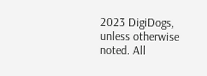2023 DigiDogs, unless otherwise noted. All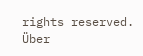rights reserved.
Über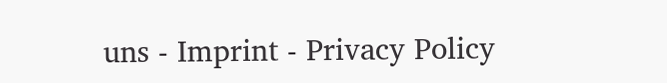uns - Imprint - Privacy Policy